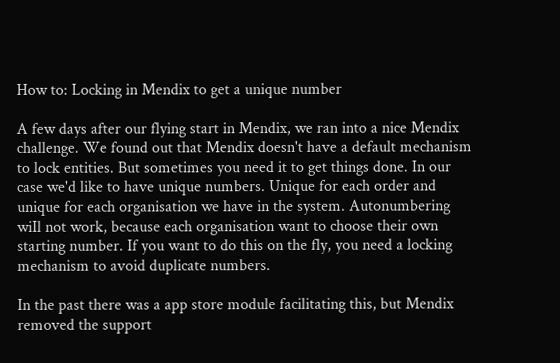How to: Locking in Mendix to get a unique number

A few days after our flying start in Mendix, we ran into a nice Mendix challenge. We found out that Mendix doesn't have a default mechanism to lock entities. But sometimes you need it to get things done. In our case we'd like to have unique numbers. Unique for each order and unique for each organisation we have in the system. Autonumbering wiIl not work, because each organisation want to choose their own starting number. If you want to do this on the fly, you need a locking mechanism to avoid duplicate numbers.

In the past there was a app store module facilitating this, but Mendix removed the support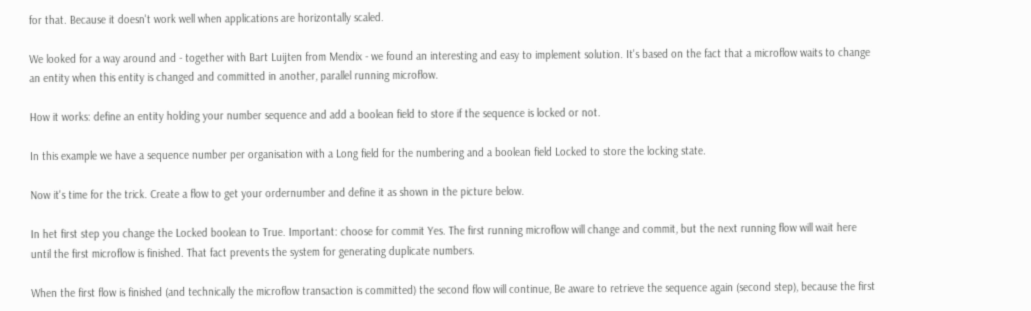for that. Because it doesn't work well when applications are horizontally scaled.

We looked for a way around and - together with Bart Luijten from Mendix - we found an interesting and easy to implement solution. It's based on the fact that a microflow waits to change an entity when this entity is changed and committed in another, parallel running microflow.

How it works: define an entity holding your number sequence and add a boolean field to store if the sequence is locked or not.

In this example we have a sequence number per organisation with a Long field for the numbering and a boolean field Locked to store the locking state.

Now it's time for the trick. Create a flow to get your ordernumber and define it as shown in the picture below.

In het first step you change the Locked boolean to True. Important: choose for commit Yes. The first running microflow will change and commit, but the next running flow will wait here until the first microflow is finished. That fact prevents the system for generating duplicate numbers.

When the first flow is finished (and technically the microflow transaction is committed) the second flow will continue, Be aware to retrieve the sequence again (second step), because the first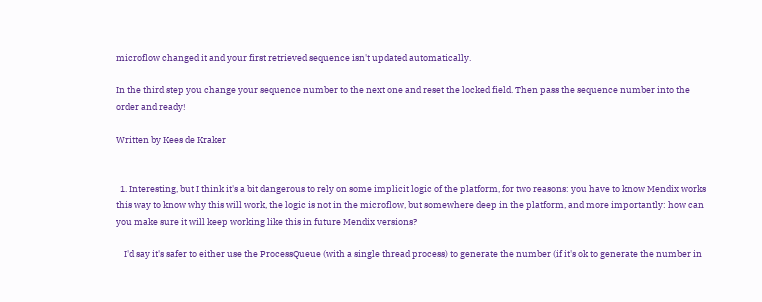microflow changed it and your first retrieved sequence isn't updated automatically.

In the third step you change your sequence number to the next one and reset the locked field. Then pass the sequence number into the order and ready!

Written by Kees de Kraker


  1. Interesting, but I think it's a bit dangerous to rely on some implicit logic of the platform, for two reasons: you have to know Mendix works this way to know why this will work, the logic is not in the microflow, but somewhere deep in the platform, and more importantly: how can you make sure it will keep working like this in future Mendix versions?

    I'd say it's safer to either use the ProcessQueue (with a single thread process) to generate the number (if it's ok to generate the number in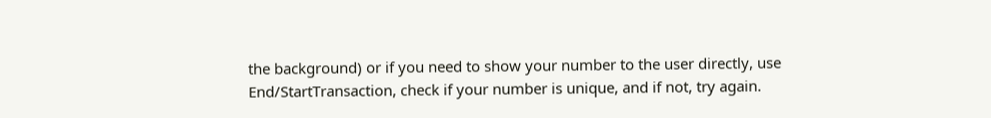the background) or if you need to show your number to the user directly, use End/StartTransaction, check if your number is unique, and if not, try again.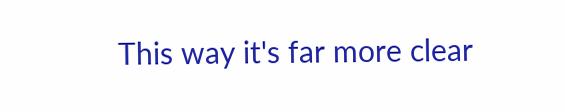This way it's far more clear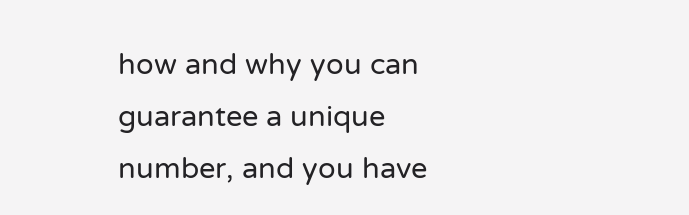how and why you can guarantee a unique number, and you have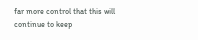far more control that this will continue to keep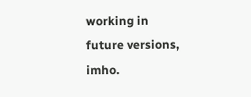working in future versions, imho.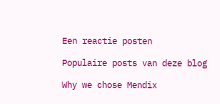Een reactie posten

Populaire posts van deze blog

Why we chose Mendix